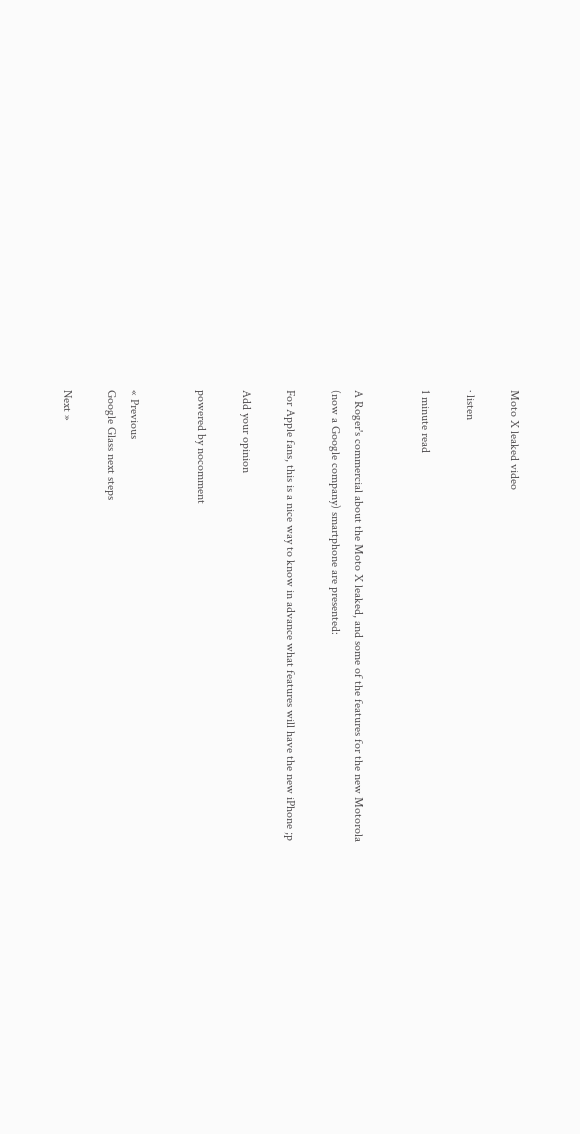Moto X leaked video

· listen

1 minute read


A Roger's commercial about the Moto X leaked, and some of the features for the new Motorola (now a Google company) smartphone are presented:

For Apple fans, this is a nice way to know in advance what features will have the new iPhone ;p

Add your opinion

powered by nocomment


« Previous
Google Glass next steps

Next »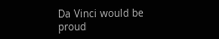Da Vinci would be proud